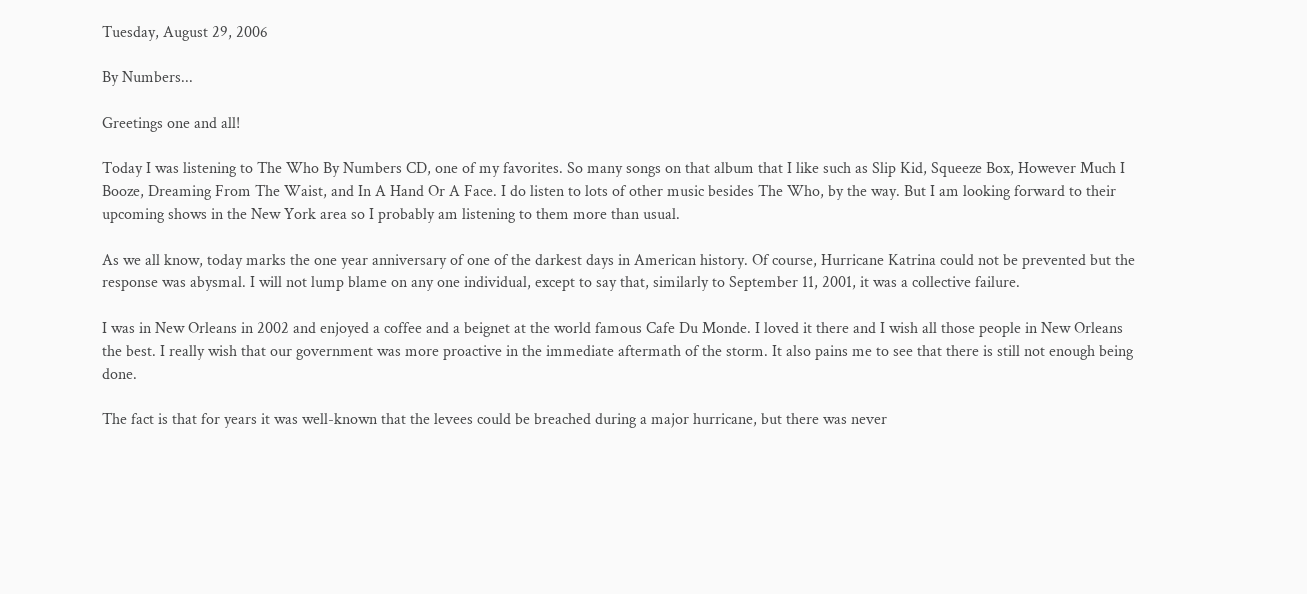Tuesday, August 29, 2006

By Numbers...

Greetings one and all!

Today I was listening to The Who By Numbers CD, one of my favorites. So many songs on that album that I like such as Slip Kid, Squeeze Box, However Much I Booze, Dreaming From The Waist, and In A Hand Or A Face. I do listen to lots of other music besides The Who, by the way. But I am looking forward to their upcoming shows in the New York area so I probably am listening to them more than usual.

As we all know, today marks the one year anniversary of one of the darkest days in American history. Of course, Hurricane Katrina could not be prevented but the response was abysmal. I will not lump blame on any one individual, except to say that, similarly to September 11, 2001, it was a collective failure.

I was in New Orleans in 2002 and enjoyed a coffee and a beignet at the world famous Cafe Du Monde. I loved it there and I wish all those people in New Orleans the best. I really wish that our government was more proactive in the immediate aftermath of the storm. It also pains me to see that there is still not enough being done.

The fact is that for years it was well-known that the levees could be breached during a major hurricane, but there was never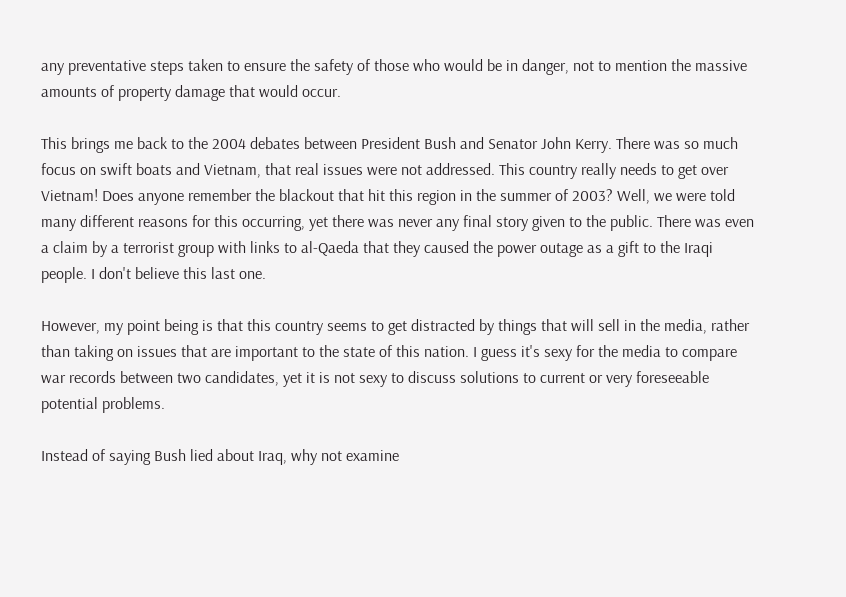any preventative steps taken to ensure the safety of those who would be in danger, not to mention the massive amounts of property damage that would occur.

This brings me back to the 2004 debates between President Bush and Senator John Kerry. There was so much focus on swift boats and Vietnam, that real issues were not addressed. This country really needs to get over Vietnam! Does anyone remember the blackout that hit this region in the summer of 2003? Well, we were told many different reasons for this occurring, yet there was never any final story given to the public. There was even a claim by a terrorist group with links to al-Qaeda that they caused the power outage as a gift to the Iraqi people. I don't believe this last one.

However, my point being is that this country seems to get distracted by things that will sell in the media, rather than taking on issues that are important to the state of this nation. I guess it's sexy for the media to compare war records between two candidates, yet it is not sexy to discuss solutions to current or very foreseeable potential problems.

Instead of saying Bush lied about Iraq, why not examine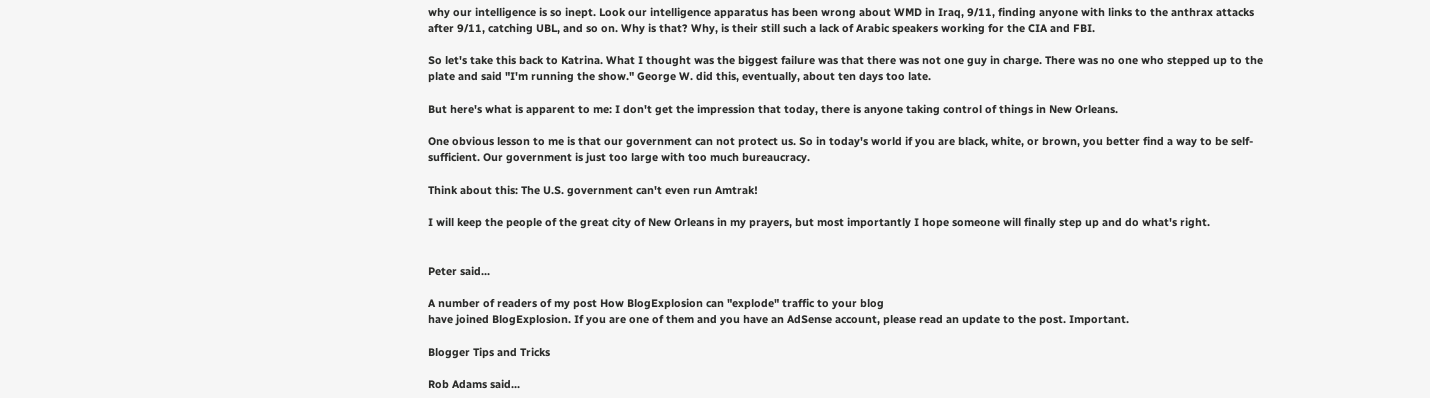why our intelligence is so inept. Look our intelligence apparatus has been wrong about WMD in Iraq, 9/11, finding anyone with links to the anthrax attacks after 9/11, catching UBL, and so on. Why is that? Why, is their still such a lack of Arabic speakers working for the CIA and FBI.

So let's take this back to Katrina. What I thought was the biggest failure was that there was not one guy in charge. There was no one who stepped up to the plate and said "I'm running the show." George W. did this, eventually, about ten days too late.

But here's what is apparent to me: I don't get the impression that today, there is anyone taking control of things in New Orleans.

One obvious lesson to me is that our government can not protect us. So in today's world if you are black, white, or brown, you better find a way to be self-sufficient. Our government is just too large with too much bureaucracy.

Think about this: The U.S. government can't even run Amtrak!

I will keep the people of the great city of New Orleans in my prayers, but most importantly I hope someone will finally step up and do what's right.


Peter said...

A number of readers of my post How BlogExplosion can "explode" traffic to your blog
have joined BlogExplosion. If you are one of them and you have an AdSense account, please read an update to the post. Important.

Blogger Tips and Tricks

Rob Adams said...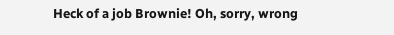Heck of a job Brownie! Oh, sorry, wrong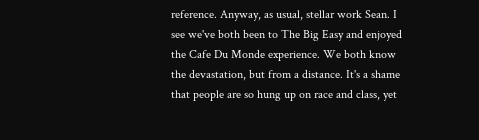reference. Anyway, as usual, stellar work Sean. I see we've both been to The Big Easy and enjoyed the Cafe Du Monde experience. We both know the devastation, but from a distance. It's a shame that people are so hung up on race and class, yet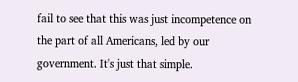fail to see that this was just incompetence on the part of all Americans, led by our government. It's just that simple.